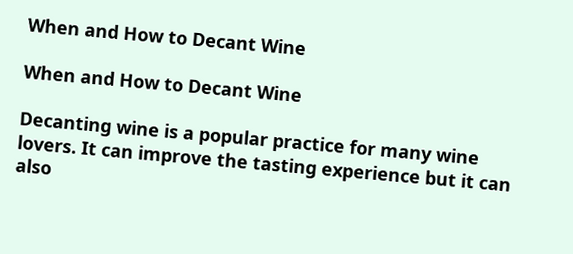When and How to Decant Wine

When and How to Decant Wine

Decanting wine is a popular practice for many wine lovers. It can improve the tasting experience but it can also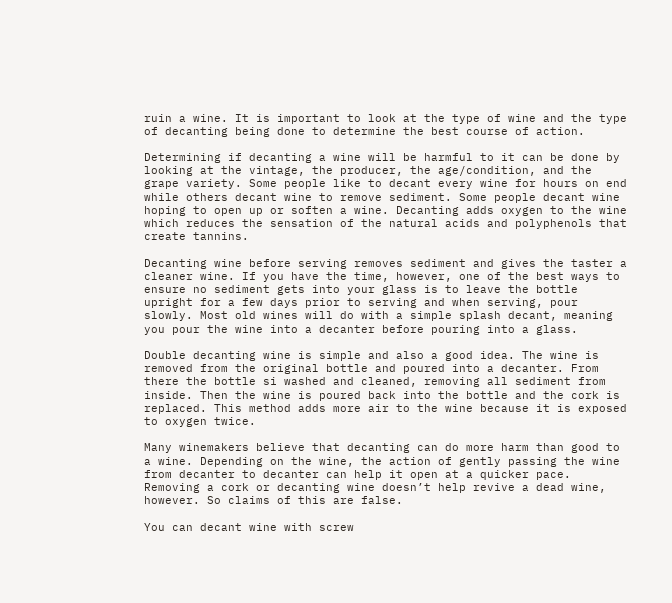ruin a wine. It is important to look at the type of wine and the type of decanting being done to determine the best course of action.

Determining if decanting a wine will be harmful to it can be done by looking at the vintage, the producer, the age/condition, and the grape variety. Some people like to decant every wine for hours on end while others decant wine to remove sediment. Some people decant wine hoping to open up or soften a wine. Decanting adds oxygen to the wine which reduces the sensation of the natural acids and polyphenols that create tannins.

Decanting wine before serving removes sediment and gives the taster a cleaner wine. If you have the time, however, one of the best ways to ensure no sediment gets into your glass is to leave the bottle upright for a few days prior to serving and when serving, pour slowly. Most old wines will do with a simple splash decant, meaning you pour the wine into a decanter before pouring into a glass.

Double decanting wine is simple and also a good idea. The wine is removed from the original bottle and poured into a decanter. From there the bottle si washed and cleaned, removing all sediment from inside. Then the wine is poured back into the bottle and the cork is replaced. This method adds more air to the wine because it is exposed to oxygen twice.

Many winemakers believe that decanting can do more harm than good to a wine. Depending on the wine, the action of gently passing the wine from decanter to decanter can help it open at a quicker pace. Removing a cork or decanting wine doesn’t help revive a dead wine, however. So claims of this are false.

You can decant wine with screw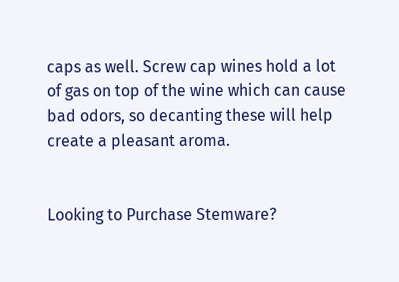caps as well. Screw cap wines hold a lot of gas on top of the wine which can cause bad odors, so decanting these will help create a pleasant aroma.


Looking to Purchase Stemware?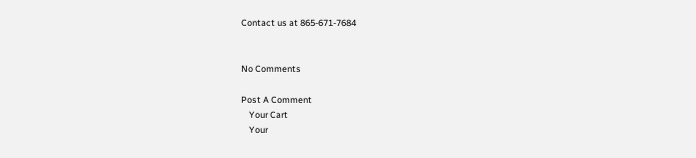Contact us at 865-671-7684


No Comments

Post A Comment
    Your Cart
    Your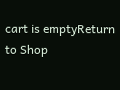cart is emptyReturn to Shop